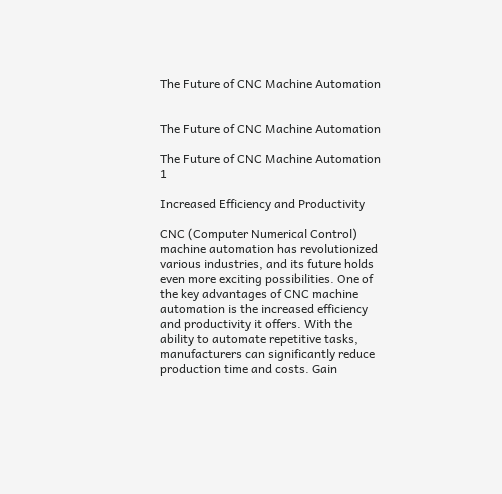The Future of CNC Machine Automation


The Future of CNC Machine Automation

The Future of CNC Machine Automation 1

Increased Efficiency and Productivity

CNC (Computer Numerical Control) machine automation has revolutionized various industries, and its future holds even more exciting possibilities. One of the key advantages of CNC machine automation is the increased efficiency and productivity it offers. With the ability to automate repetitive tasks, manufacturers can significantly reduce production time and costs. Gain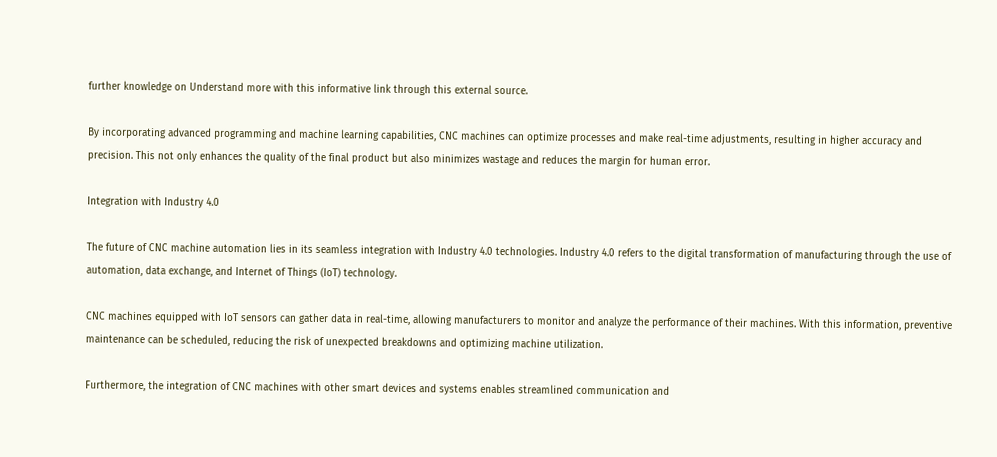further knowledge on Understand more with this informative link through this external source.

By incorporating advanced programming and machine learning capabilities, CNC machines can optimize processes and make real-time adjustments, resulting in higher accuracy and precision. This not only enhances the quality of the final product but also minimizes wastage and reduces the margin for human error.

Integration with Industry 4.0

The future of CNC machine automation lies in its seamless integration with Industry 4.0 technologies. Industry 4.0 refers to the digital transformation of manufacturing through the use of automation, data exchange, and Internet of Things (IoT) technology.

CNC machines equipped with IoT sensors can gather data in real-time, allowing manufacturers to monitor and analyze the performance of their machines. With this information, preventive maintenance can be scheduled, reducing the risk of unexpected breakdowns and optimizing machine utilization.

Furthermore, the integration of CNC machines with other smart devices and systems enables streamlined communication and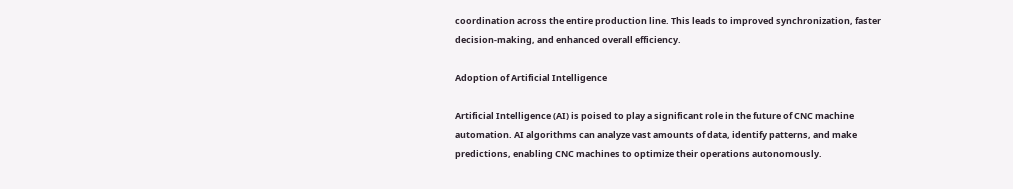coordination across the entire production line. This leads to improved synchronization, faster decision-making, and enhanced overall efficiency.

Adoption of Artificial Intelligence

Artificial Intelligence (AI) is poised to play a significant role in the future of CNC machine automation. AI algorithms can analyze vast amounts of data, identify patterns, and make predictions, enabling CNC machines to optimize their operations autonomously.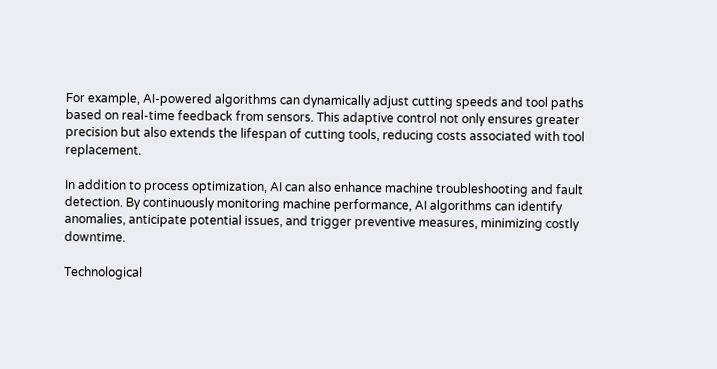For example, AI-powered algorithms can dynamically adjust cutting speeds and tool paths based on real-time feedback from sensors. This adaptive control not only ensures greater precision but also extends the lifespan of cutting tools, reducing costs associated with tool replacement.

In addition to process optimization, AI can also enhance machine troubleshooting and fault detection. By continuously monitoring machine performance, AI algorithms can identify anomalies, anticipate potential issues, and trigger preventive measures, minimizing costly downtime.

Technological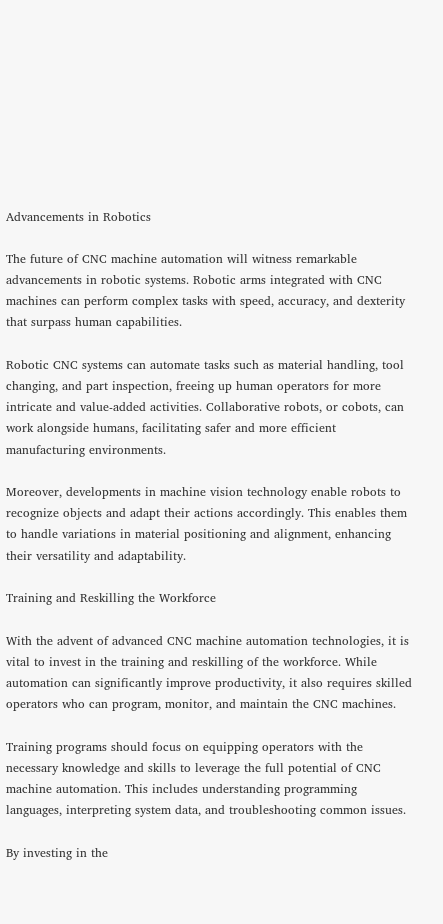Advancements in Robotics

The future of CNC machine automation will witness remarkable advancements in robotic systems. Robotic arms integrated with CNC machines can perform complex tasks with speed, accuracy, and dexterity that surpass human capabilities.

Robotic CNC systems can automate tasks such as material handling, tool changing, and part inspection, freeing up human operators for more intricate and value-added activities. Collaborative robots, or cobots, can work alongside humans, facilitating safer and more efficient manufacturing environments.

Moreover, developments in machine vision technology enable robots to recognize objects and adapt their actions accordingly. This enables them to handle variations in material positioning and alignment, enhancing their versatility and adaptability.

Training and Reskilling the Workforce

With the advent of advanced CNC machine automation technologies, it is vital to invest in the training and reskilling of the workforce. While automation can significantly improve productivity, it also requires skilled operators who can program, monitor, and maintain the CNC machines.

Training programs should focus on equipping operators with the necessary knowledge and skills to leverage the full potential of CNC machine automation. This includes understanding programming languages, interpreting system data, and troubleshooting common issues.

By investing in the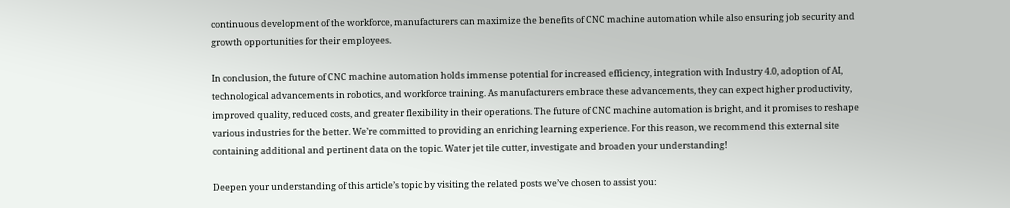continuous development of the workforce, manufacturers can maximize the benefits of CNC machine automation while also ensuring job security and growth opportunities for their employees.

In conclusion, the future of CNC machine automation holds immense potential for increased efficiency, integration with Industry 4.0, adoption of AI, technological advancements in robotics, and workforce training. As manufacturers embrace these advancements, they can expect higher productivity, improved quality, reduced costs, and greater flexibility in their operations. The future of CNC machine automation is bright, and it promises to reshape various industries for the better. We’re committed to providing an enriching learning experience. For this reason, we recommend this external site containing additional and pertinent data on the topic. Water jet tile cutter, investigate and broaden your understanding!

Deepen your understanding of this article’s topic by visiting the related posts we’ve chosen to assist you: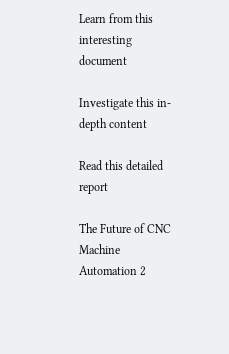Learn from this interesting document

Investigate this in-depth content

Read this detailed report

The Future of CNC Machine Automation 2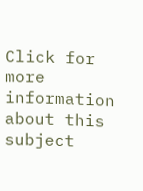Click for more information about this subject